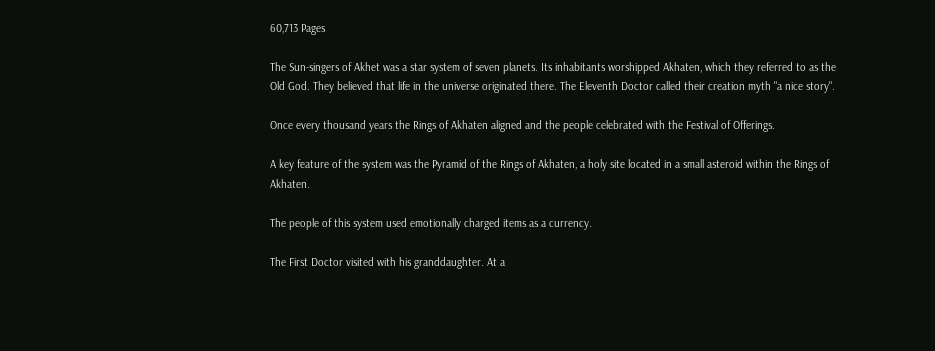60,713 Pages

The Sun-singers of Akhet was a star system of seven planets. Its inhabitants worshipped Akhaten, which they referred to as the Old God. They believed that life in the universe originated there. The Eleventh Doctor called their creation myth "a nice story".

Once every thousand years the Rings of Akhaten aligned and the people celebrated with the Festival of Offerings.

A key feature of the system was the Pyramid of the Rings of Akhaten, a holy site located in a small asteroid within the Rings of Akhaten.

The people of this system used emotionally charged items as a currency.

The First Doctor visited with his granddaughter. At a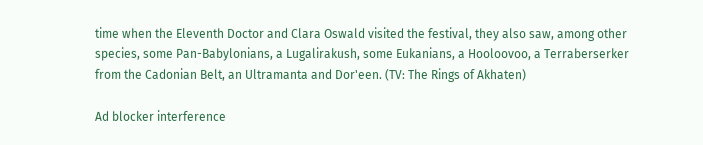time when the Eleventh Doctor and Clara Oswald visited the festival, they also saw, among other species, some Pan-Babylonians, a Lugalirakush, some Eukanians, a Hooloovoo, a Terraberserker from the Cadonian Belt, an Ultramanta and Dor'een. (TV: The Rings of Akhaten)

Ad blocker interference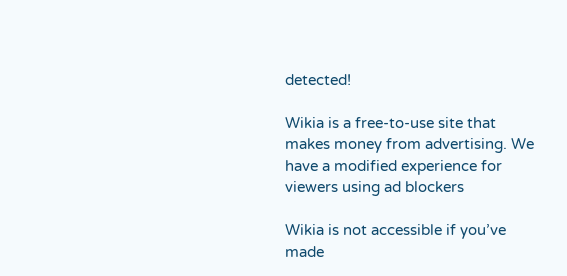detected!

Wikia is a free-to-use site that makes money from advertising. We have a modified experience for viewers using ad blockers

Wikia is not accessible if you’ve made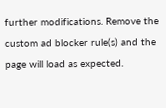further modifications. Remove the custom ad blocker rule(s) and the page will load as expected.